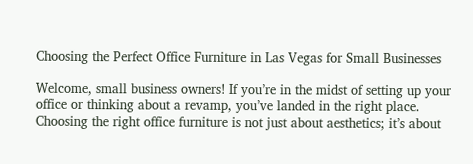Choosing the Perfect Office Furniture in Las Vegas for Small Businesses

Welcome, small business owners! If you’re in the midst of setting up your office or thinking about a revamp, you’ve landed in the right place. Choosing the right office furniture is not just about aesthetics; it’s about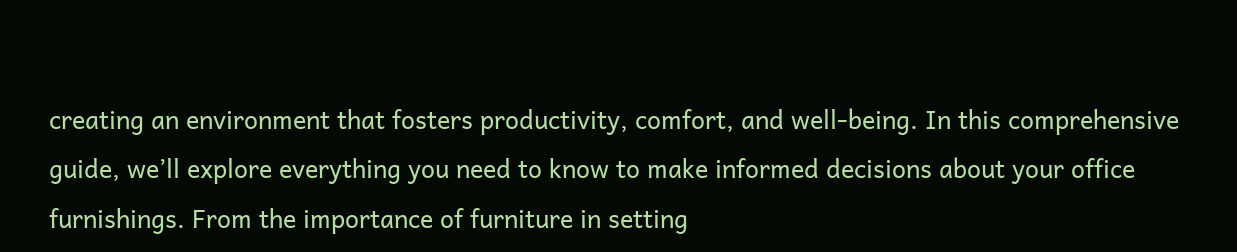creating an environment that fosters productivity, comfort, and well-being. In this comprehensive guide, we’ll explore everything you need to know to make informed decisions about your office furnishings. From the importance of furniture in setting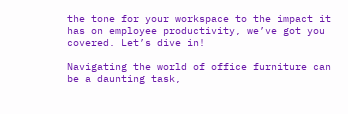the tone for your workspace to the impact it has on employee productivity, we’ve got you covered. Let’s dive in!

Navigating the world of office furniture can be a daunting task,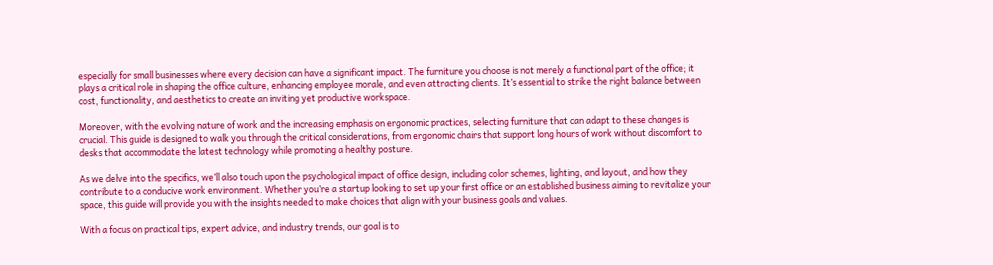especially for small businesses where every decision can have a significant impact. The furniture you choose is not merely a functional part of the office; it plays a critical role in shaping the office culture, enhancing employee morale, and even attracting clients. It’s essential to strike the right balance between cost, functionality, and aesthetics to create an inviting yet productive workspace.

Moreover, with the evolving nature of work and the increasing emphasis on ergonomic practices, selecting furniture that can adapt to these changes is crucial. This guide is designed to walk you through the critical considerations, from ergonomic chairs that support long hours of work without discomfort to desks that accommodate the latest technology while promoting a healthy posture.

As we delve into the specifics, we’ll also touch upon the psychological impact of office design, including color schemes, lighting, and layout, and how they contribute to a conducive work environment. Whether you’re a startup looking to set up your first office or an established business aiming to revitalize your space, this guide will provide you with the insights needed to make choices that align with your business goals and values.

With a focus on practical tips, expert advice, and industry trends, our goal is to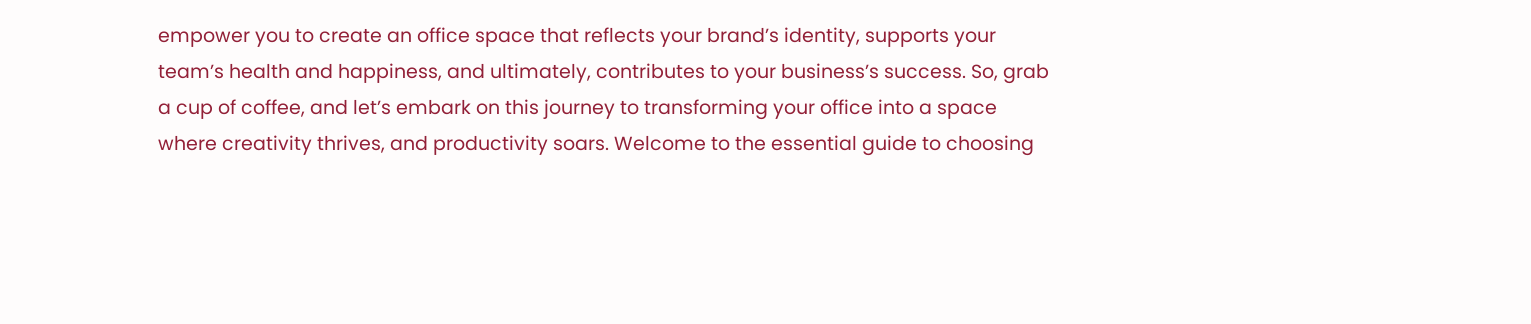empower you to create an office space that reflects your brand’s identity, supports your team’s health and happiness, and ultimately, contributes to your business’s success. So, grab a cup of coffee, and let’s embark on this journey to transforming your office into a space where creativity thrives, and productivity soars. Welcome to the essential guide to choosing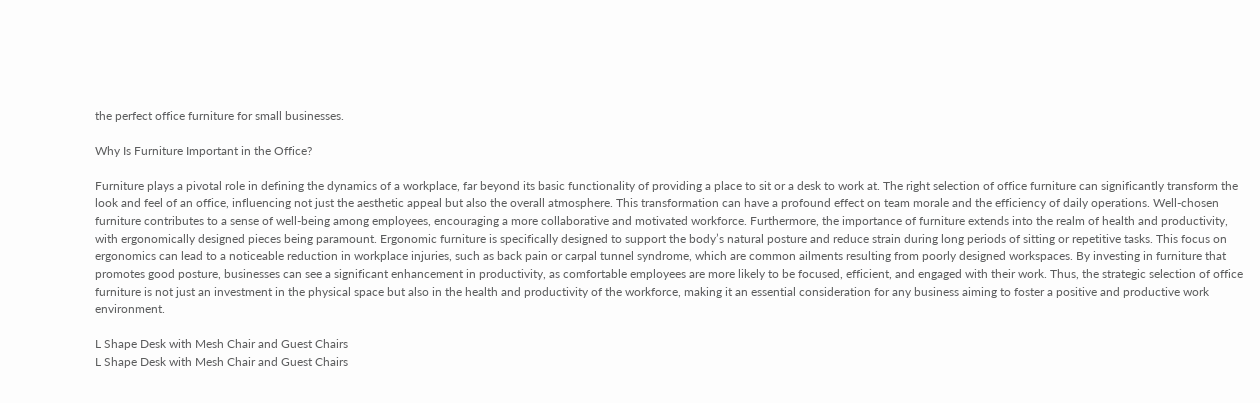the perfect office furniture for small businesses.

Why Is Furniture Important in the Office?

Furniture plays a pivotal role in defining the dynamics of a workplace, far beyond its basic functionality of providing a place to sit or a desk to work at. The right selection of office furniture can significantly transform the look and feel of an office, influencing not just the aesthetic appeal but also the overall atmosphere. This transformation can have a profound effect on team morale and the efficiency of daily operations. Well-chosen furniture contributes to a sense of well-being among employees, encouraging a more collaborative and motivated workforce. Furthermore, the importance of furniture extends into the realm of health and productivity, with ergonomically designed pieces being paramount. Ergonomic furniture is specifically designed to support the body’s natural posture and reduce strain during long periods of sitting or repetitive tasks. This focus on ergonomics can lead to a noticeable reduction in workplace injuries, such as back pain or carpal tunnel syndrome, which are common ailments resulting from poorly designed workspaces. By investing in furniture that promotes good posture, businesses can see a significant enhancement in productivity, as comfortable employees are more likely to be focused, efficient, and engaged with their work. Thus, the strategic selection of office furniture is not just an investment in the physical space but also in the health and productivity of the workforce, making it an essential consideration for any business aiming to foster a positive and productive work environment.

L Shape Desk with Mesh Chair and Guest Chairs
L Shape Desk with Mesh Chair and Guest Chairs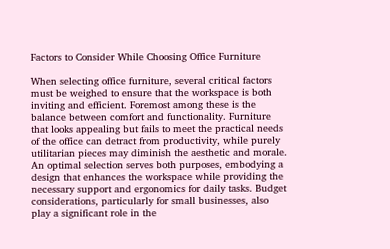Factors to Consider While Choosing Office Furniture

When selecting office furniture, several critical factors must be weighed to ensure that the workspace is both inviting and efficient. Foremost among these is the balance between comfort and functionality. Furniture that looks appealing but fails to meet the practical needs of the office can detract from productivity, while purely utilitarian pieces may diminish the aesthetic and morale. An optimal selection serves both purposes, embodying a design that enhances the workspace while providing the necessary support and ergonomics for daily tasks. Budget considerations, particularly for small businesses, also play a significant role in the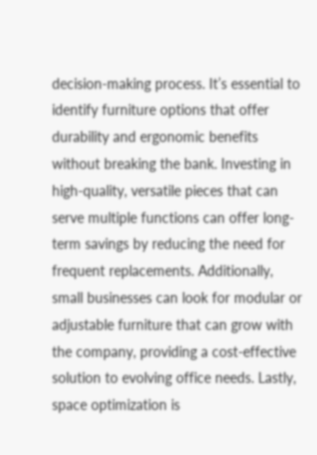decision-making process. It’s essential to identify furniture options that offer durability and ergonomic benefits without breaking the bank. Investing in high-quality, versatile pieces that can serve multiple functions can offer long-term savings by reducing the need for frequent replacements. Additionally, small businesses can look for modular or adjustable furniture that can grow with the company, providing a cost-effective solution to evolving office needs. Lastly, space optimization is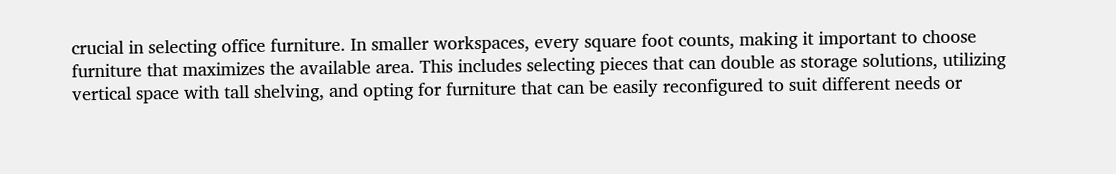crucial in selecting office furniture. In smaller workspaces, every square foot counts, making it important to choose furniture that maximizes the available area. This includes selecting pieces that can double as storage solutions, utilizing vertical space with tall shelving, and opting for furniture that can be easily reconfigured to suit different needs or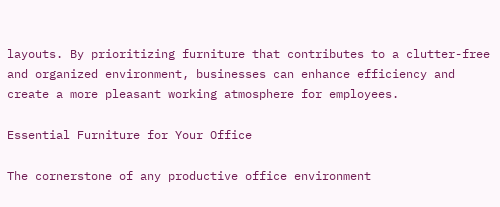layouts. By prioritizing furniture that contributes to a clutter-free and organized environment, businesses can enhance efficiency and create a more pleasant working atmosphere for employees.

Essential Furniture for Your Office

The cornerstone of any productive office environment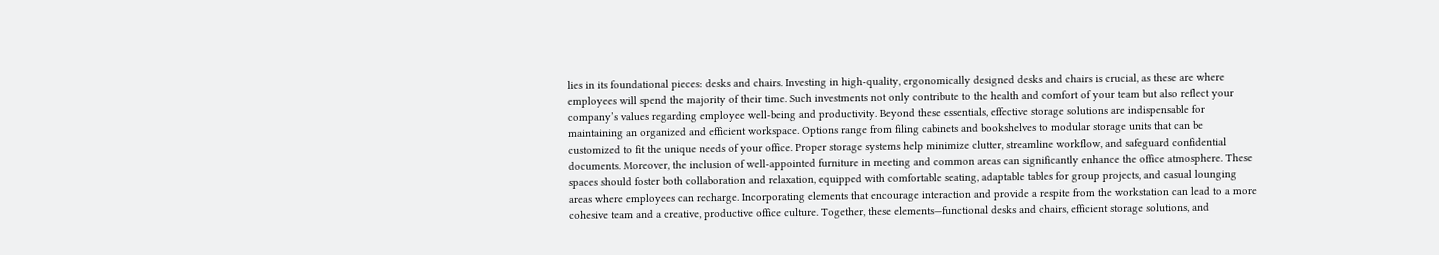lies in its foundational pieces: desks and chairs. Investing in high-quality, ergonomically designed desks and chairs is crucial, as these are where employees will spend the majority of their time. Such investments not only contribute to the health and comfort of your team but also reflect your company’s values regarding employee well-being and productivity. Beyond these essentials, effective storage solutions are indispensable for maintaining an organized and efficient workspace. Options range from filing cabinets and bookshelves to modular storage units that can be customized to fit the unique needs of your office. Proper storage systems help minimize clutter, streamline workflow, and safeguard confidential documents. Moreover, the inclusion of well-appointed furniture in meeting and common areas can significantly enhance the office atmosphere. These spaces should foster both collaboration and relaxation, equipped with comfortable seating, adaptable tables for group projects, and casual lounging areas where employees can recharge. Incorporating elements that encourage interaction and provide a respite from the workstation can lead to a more cohesive team and a creative, productive office culture. Together, these elements—functional desks and chairs, efficient storage solutions, and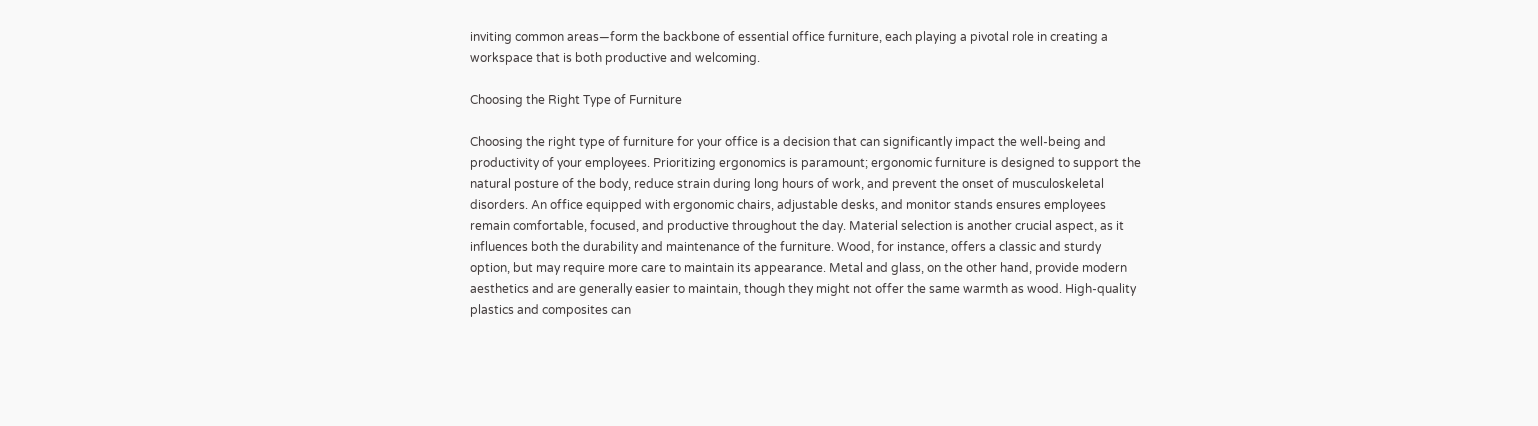inviting common areas—form the backbone of essential office furniture, each playing a pivotal role in creating a workspace that is both productive and welcoming.

Choosing the Right Type of Furniture

Choosing the right type of furniture for your office is a decision that can significantly impact the well-being and productivity of your employees. Prioritizing ergonomics is paramount; ergonomic furniture is designed to support the natural posture of the body, reduce strain during long hours of work, and prevent the onset of musculoskeletal disorders. An office equipped with ergonomic chairs, adjustable desks, and monitor stands ensures employees remain comfortable, focused, and productive throughout the day. Material selection is another crucial aspect, as it influences both the durability and maintenance of the furniture. Wood, for instance, offers a classic and sturdy option, but may require more care to maintain its appearance. Metal and glass, on the other hand, provide modern aesthetics and are generally easier to maintain, though they might not offer the same warmth as wood. High-quality plastics and composites can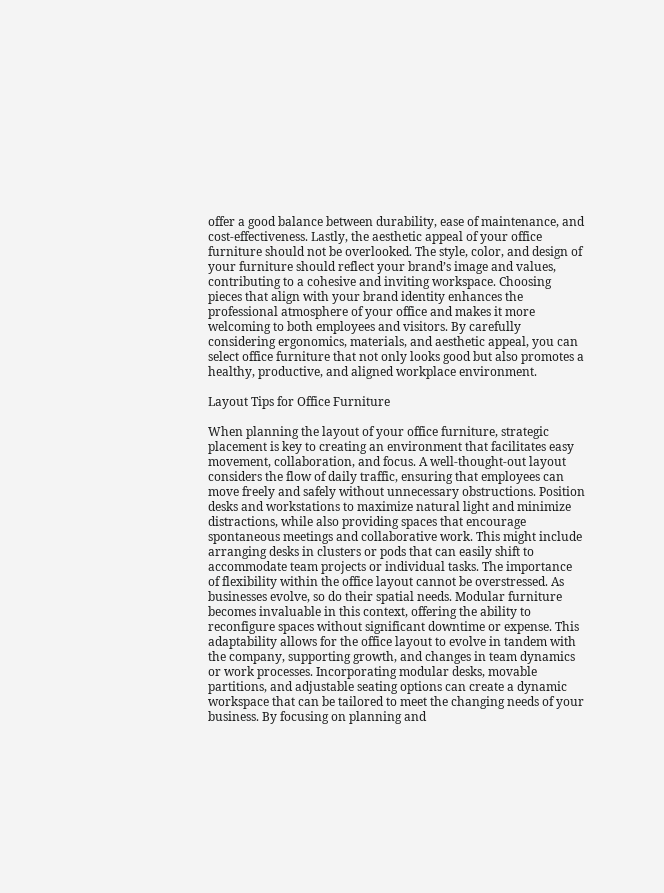offer a good balance between durability, ease of maintenance, and cost-effectiveness. Lastly, the aesthetic appeal of your office furniture should not be overlooked. The style, color, and design of your furniture should reflect your brand’s image and values, contributing to a cohesive and inviting workspace. Choosing pieces that align with your brand identity enhances the professional atmosphere of your office and makes it more welcoming to both employees and visitors. By carefully considering ergonomics, materials, and aesthetic appeal, you can select office furniture that not only looks good but also promotes a healthy, productive, and aligned workplace environment.

Layout Tips for Office Furniture

When planning the layout of your office furniture, strategic placement is key to creating an environment that facilitates easy movement, collaboration, and focus. A well-thought-out layout considers the flow of daily traffic, ensuring that employees can move freely and safely without unnecessary obstructions. Position desks and workstations to maximize natural light and minimize distractions, while also providing spaces that encourage spontaneous meetings and collaborative work. This might include arranging desks in clusters or pods that can easily shift to accommodate team projects or individual tasks. The importance of flexibility within the office layout cannot be overstressed. As businesses evolve, so do their spatial needs. Modular furniture becomes invaluable in this context, offering the ability to reconfigure spaces without significant downtime or expense. This adaptability allows for the office layout to evolve in tandem with the company, supporting growth, and changes in team dynamics or work processes. Incorporating modular desks, movable partitions, and adjustable seating options can create a dynamic workspace that can be tailored to meet the changing needs of your business. By focusing on planning and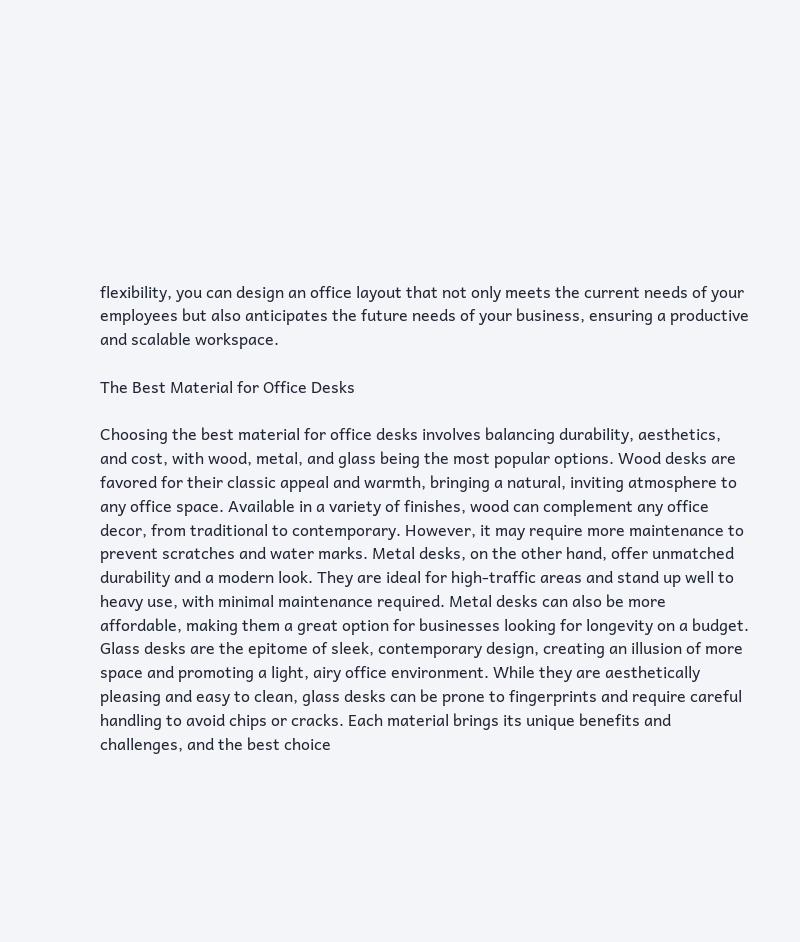flexibility, you can design an office layout that not only meets the current needs of your employees but also anticipates the future needs of your business, ensuring a productive and scalable workspace.

The Best Material for Office Desks

Choosing the best material for office desks involves balancing durability, aesthetics, and cost, with wood, metal, and glass being the most popular options. Wood desks are favored for their classic appeal and warmth, bringing a natural, inviting atmosphere to any office space. Available in a variety of finishes, wood can complement any office decor, from traditional to contemporary. However, it may require more maintenance to prevent scratches and water marks. Metal desks, on the other hand, offer unmatched durability and a modern look. They are ideal for high-traffic areas and stand up well to heavy use, with minimal maintenance required. Metal desks can also be more affordable, making them a great option for businesses looking for longevity on a budget. Glass desks are the epitome of sleek, contemporary design, creating an illusion of more space and promoting a light, airy office environment. While they are aesthetically pleasing and easy to clean, glass desks can be prone to fingerprints and require careful handling to avoid chips or cracks. Each material brings its unique benefits and challenges, and the best choice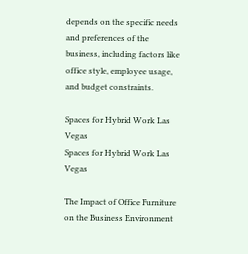depends on the specific needs and preferences of the business, including factors like office style, employee usage, and budget constraints.

Spaces for Hybrid Work Las Vegas
Spaces for Hybrid Work Las Vegas

The Impact of Office Furniture on the Business Environment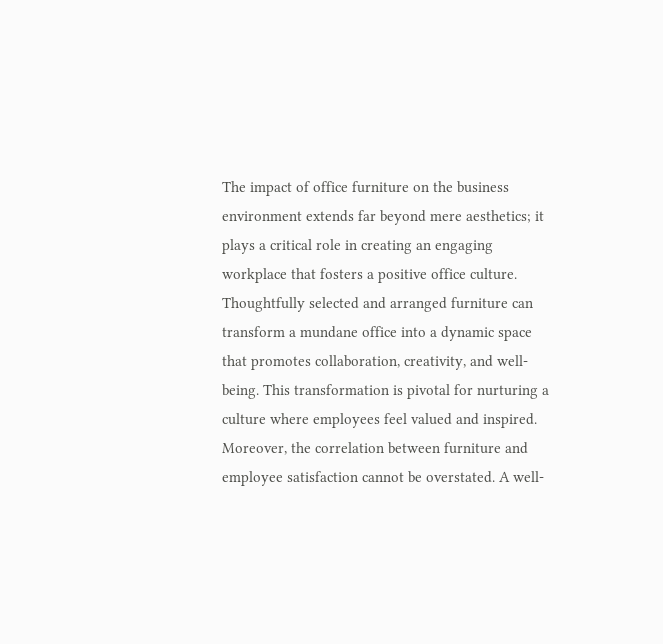The impact of office furniture on the business environment extends far beyond mere aesthetics; it plays a critical role in creating an engaging workplace that fosters a positive office culture. Thoughtfully selected and arranged furniture can transform a mundane office into a dynamic space that promotes collaboration, creativity, and well-being. This transformation is pivotal for nurturing a culture where employees feel valued and inspired. Moreover, the correlation between furniture and employee satisfaction cannot be overstated. A well-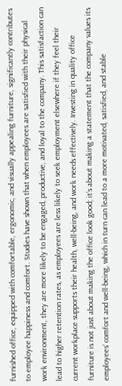furnished office, equipped with comfortable, ergonomic, and visually appealing furniture, significantly contributes to employee happiness and comfort. Studies have shown that when employees are satisfied with their physical work environment, they are more likely to be engaged, productive, and loyal to the company. This satisfaction can lead to higher retention rates, as employees are less likely to seek employment elsewhere if they feel their current workplace supports their health, well-being, and work needs effectively. Investing in quality office furniture is not just about making the office look good; it’s about making a statement that the company values its employees’ comfort and well-being, which in turn can lead to a more motivated, satisfied, and stable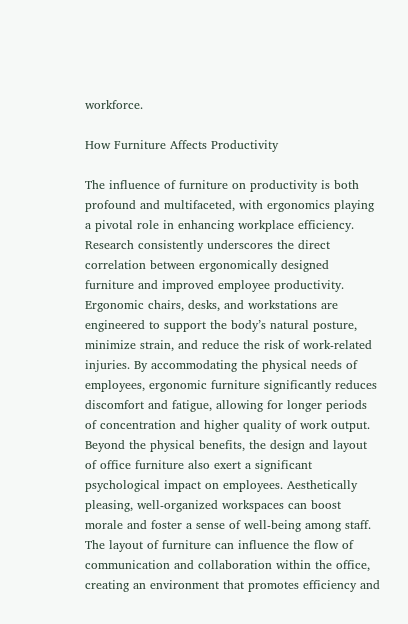workforce.

How Furniture Affects Productivity

The influence of furniture on productivity is both profound and multifaceted, with ergonomics playing a pivotal role in enhancing workplace efficiency. Research consistently underscores the direct correlation between ergonomically designed furniture and improved employee productivity. Ergonomic chairs, desks, and workstations are engineered to support the body’s natural posture, minimize strain, and reduce the risk of work-related injuries. By accommodating the physical needs of employees, ergonomic furniture significantly reduces discomfort and fatigue, allowing for longer periods of concentration and higher quality of work output. Beyond the physical benefits, the design and layout of office furniture also exert a significant psychological impact on employees. Aesthetically pleasing, well-organized workspaces can boost morale and foster a sense of well-being among staff. The layout of furniture can influence the flow of communication and collaboration within the office, creating an environment that promotes efficiency and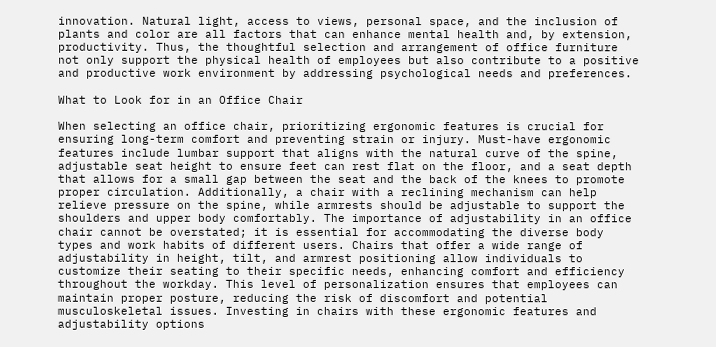innovation. Natural light, access to views, personal space, and the inclusion of plants and color are all factors that can enhance mental health and, by extension, productivity. Thus, the thoughtful selection and arrangement of office furniture not only support the physical health of employees but also contribute to a positive and productive work environment by addressing psychological needs and preferences.

What to Look for in an Office Chair

When selecting an office chair, prioritizing ergonomic features is crucial for ensuring long-term comfort and preventing strain or injury. Must-have ergonomic features include lumbar support that aligns with the natural curve of the spine, adjustable seat height to ensure feet can rest flat on the floor, and a seat depth that allows for a small gap between the seat and the back of the knees to promote proper circulation. Additionally, a chair with a reclining mechanism can help relieve pressure on the spine, while armrests should be adjustable to support the shoulders and upper body comfortably. The importance of adjustability in an office chair cannot be overstated; it is essential for accommodating the diverse body types and work habits of different users. Chairs that offer a wide range of adjustability in height, tilt, and armrest positioning allow individuals to customize their seating to their specific needs, enhancing comfort and efficiency throughout the workday. This level of personalization ensures that employees can maintain proper posture, reducing the risk of discomfort and potential musculoskeletal issues. Investing in chairs with these ergonomic features and adjustability options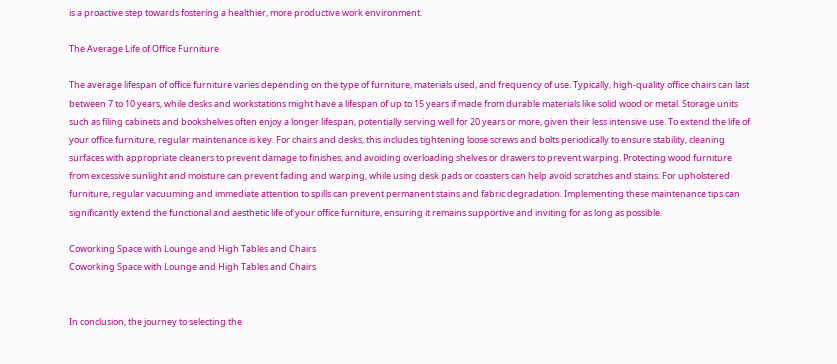is a proactive step towards fostering a healthier, more productive work environment.

The Average Life of Office Furniture

The average lifespan of office furniture varies depending on the type of furniture, materials used, and frequency of use. Typically, high-quality office chairs can last between 7 to 10 years, while desks and workstations might have a lifespan of up to 15 years if made from durable materials like solid wood or metal. Storage units such as filing cabinets and bookshelves often enjoy a longer lifespan, potentially serving well for 20 years or more, given their less intensive use. To extend the life of your office furniture, regular maintenance is key. For chairs and desks, this includes tightening loose screws and bolts periodically to ensure stability, cleaning surfaces with appropriate cleaners to prevent damage to finishes, and avoiding overloading shelves or drawers to prevent warping. Protecting wood furniture from excessive sunlight and moisture can prevent fading and warping, while using desk pads or coasters can help avoid scratches and stains. For upholstered furniture, regular vacuuming and immediate attention to spills can prevent permanent stains and fabric degradation. Implementing these maintenance tips can significantly extend the functional and aesthetic life of your office furniture, ensuring it remains supportive and inviting for as long as possible.

Coworking Space with Lounge and High Tables and Chairs
Coworking Space with Lounge and High Tables and Chairs


In conclusion, the journey to selecting the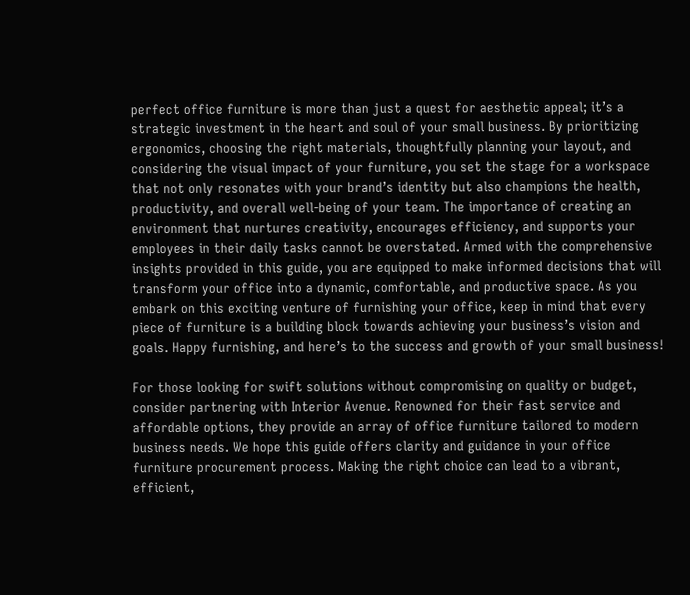perfect office furniture is more than just a quest for aesthetic appeal; it’s a strategic investment in the heart and soul of your small business. By prioritizing ergonomics, choosing the right materials, thoughtfully planning your layout, and considering the visual impact of your furniture, you set the stage for a workspace that not only resonates with your brand’s identity but also champions the health, productivity, and overall well-being of your team. The importance of creating an environment that nurtures creativity, encourages efficiency, and supports your employees in their daily tasks cannot be overstated. Armed with the comprehensive insights provided in this guide, you are equipped to make informed decisions that will transform your office into a dynamic, comfortable, and productive space. As you embark on this exciting venture of furnishing your office, keep in mind that every piece of furniture is a building block towards achieving your business’s vision and goals. Happy furnishing, and here’s to the success and growth of your small business!

For those looking for swift solutions without compromising on quality or budget, consider partnering with Interior Avenue. Renowned for their fast service and affordable options, they provide an array of office furniture tailored to modern business needs. We hope this guide offers clarity and guidance in your office furniture procurement process. Making the right choice can lead to a vibrant, efficient,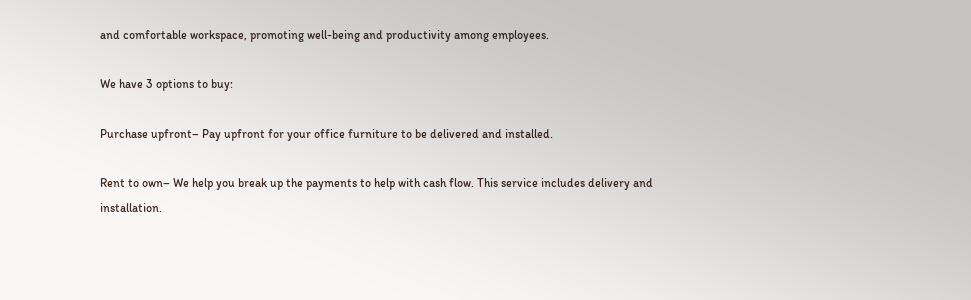and comfortable workspace, promoting well-being and productivity among employees.

We have 3 options to buy:

Purchase upfront– Pay upfront for your office furniture to be delivered and installed.

Rent to own– We help you break up the payments to help with cash flow. This service includes delivery and installation.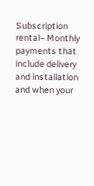Subscription rental– Monthly payments that include delivery and installation and when your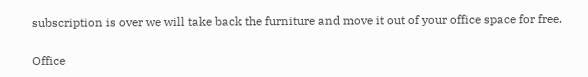subscription is over we will take back the furniture and move it out of your office space for free.

Office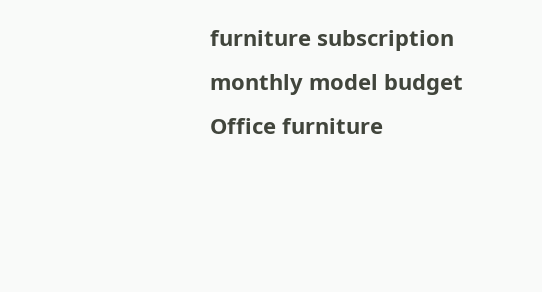furniture subscription monthly model budget
Office furniture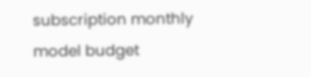subscription monthly model budget